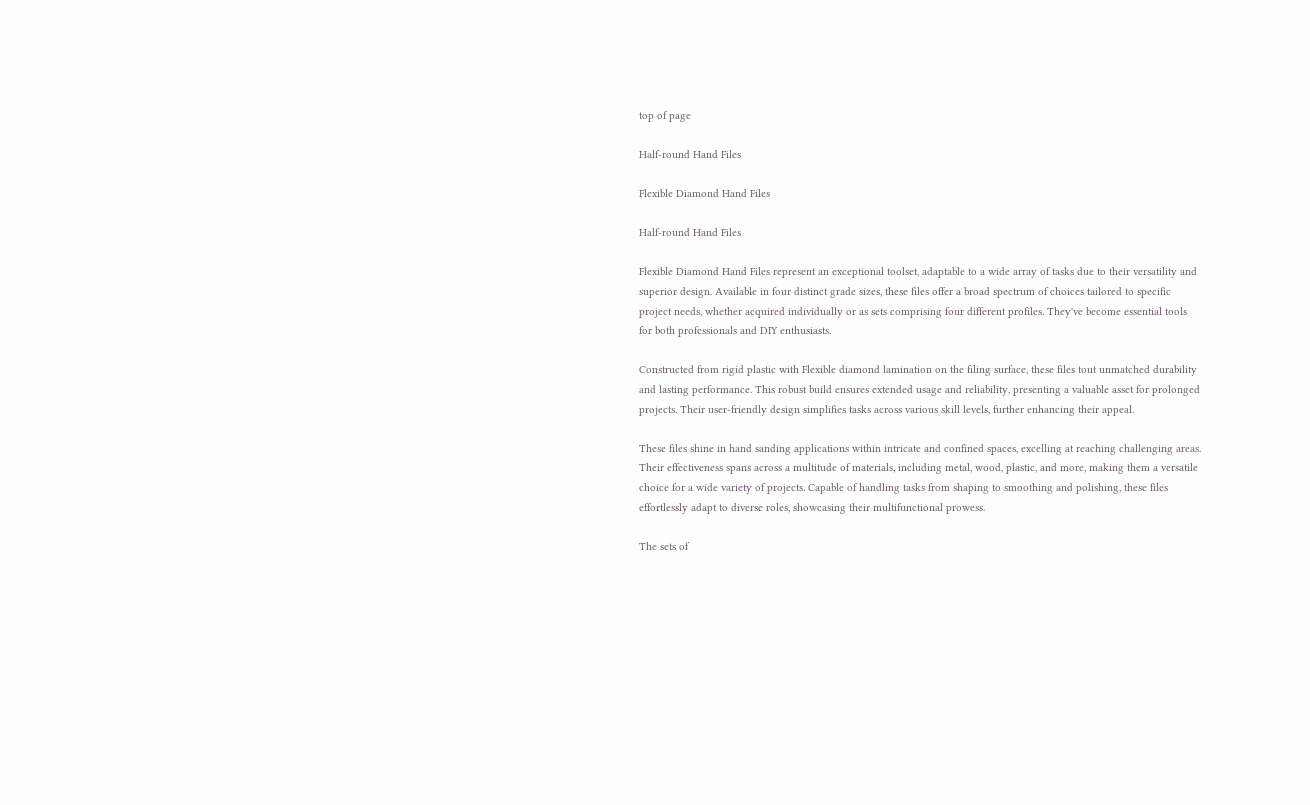top of page

Half-round Hand Files

Flexible Diamond Hand Files

Half-round Hand Files

Flexible Diamond Hand Files represent an exceptional toolset, adaptable to a wide array of tasks due to their versatility and superior design. Available in four distinct grade sizes, these files offer a broad spectrum of choices tailored to specific project needs, whether acquired individually or as sets comprising four different profiles. They've become essential tools for both professionals and DIY enthusiasts.

Constructed from rigid plastic with Flexible diamond lamination on the filing surface, these files tout unmatched durability and lasting performance. This robust build ensures extended usage and reliability, presenting a valuable asset for prolonged projects. Their user-friendly design simplifies tasks across various skill levels, further enhancing their appeal.

These files shine in hand sanding applications within intricate and confined spaces, excelling at reaching challenging areas. Their effectiveness spans across a multitude of materials, including metal, wood, plastic, and more, making them a versatile choice for a wide variety of projects. Capable of handling tasks from shaping to smoothing and polishing, these files effortlessly adapt to diverse roles, showcasing their multifunctional prowess.

The sets of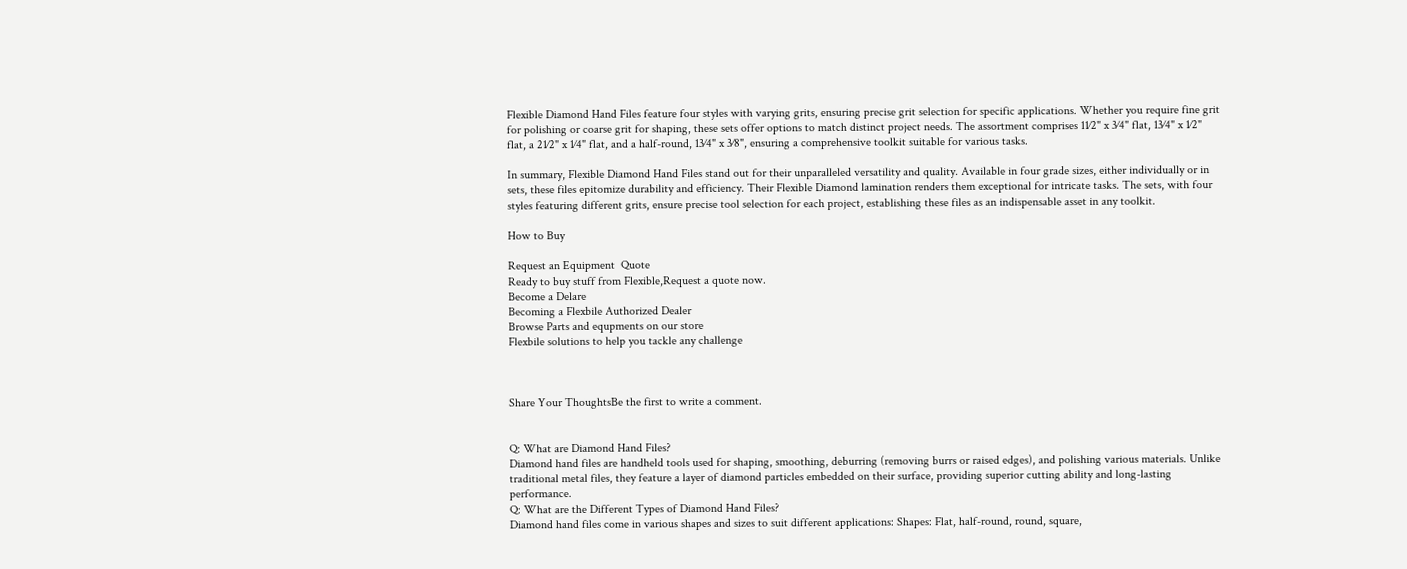Flexible Diamond Hand Files feature four styles with varying grits, ensuring precise grit selection for specific applications. Whether you require fine grit for polishing or coarse grit for shaping, these sets offer options to match distinct project needs. The assortment comprises 11⁄2" x 3⁄4" flat, 13⁄4" x 1⁄2" flat, a 21⁄2" x 1⁄4" flat, and a half-round, 13⁄4" x 3⁄8", ensuring a comprehensive toolkit suitable for various tasks.

In summary, Flexible Diamond Hand Files stand out for their unparalleled versatility and quality. Available in four grade sizes, either individually or in sets, these files epitomize durability and efficiency. Their Flexible Diamond lamination renders them exceptional for intricate tasks. The sets, with four styles featuring different grits, ensure precise tool selection for each project, establishing these files as an indispensable asset in any toolkit.

How to Buy

Request an Equipment  Quote
Ready to buy stuff from Flexible,Request a quote now.
Become a Delare
Becoming a Flexbile Authorized Dealer
Browse Parts and equpments on our store
Flexbile solutions to help you tackle any challenge



Share Your ThoughtsBe the first to write a comment.


Q: What are Diamond Hand Files?
Diamond hand files are handheld tools used for shaping, smoothing, deburring (removing burrs or raised edges), and polishing various materials. Unlike traditional metal files, they feature a layer of diamond particles embedded on their surface, providing superior cutting ability and long-lasting performance.
Q: What are the Different Types of Diamond Hand Files?
Diamond hand files come in various shapes and sizes to suit different applications: Shapes: Flat, half-round, round, square,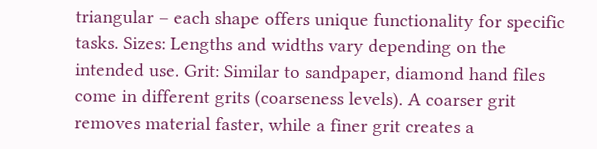triangular – each shape offers unique functionality for specific tasks. Sizes: Lengths and widths vary depending on the intended use. Grit: Similar to sandpaper, diamond hand files come in different grits (coarseness levels). A coarser grit removes material faster, while a finer grit creates a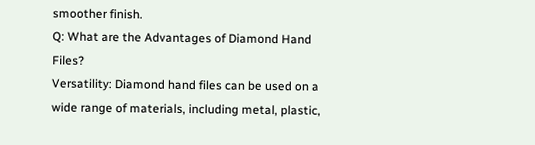smoother finish.
Q: What are the Advantages of Diamond Hand Files?
Versatility: Diamond hand files can be used on a wide range of materials, including metal, plastic,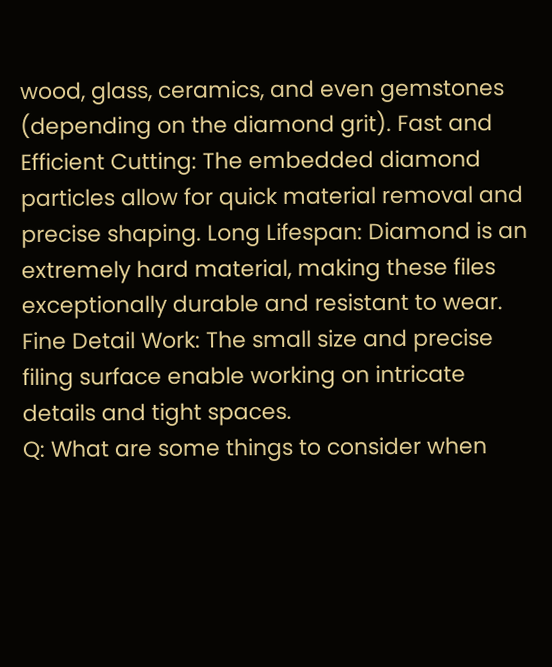wood, glass, ceramics, and even gemstones (depending on the diamond grit). Fast and Efficient Cutting: The embedded diamond particles allow for quick material removal and precise shaping. Long Lifespan: Diamond is an extremely hard material, making these files exceptionally durable and resistant to wear. Fine Detail Work: The small size and precise filing surface enable working on intricate details and tight spaces.
Q: What are some things to consider when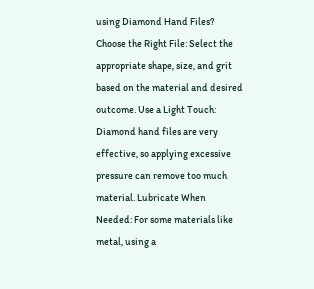using Diamond Hand Files?
Choose the Right File: Select the appropriate shape, size, and grit based on the material and desired outcome. Use a Light Touch: Diamond hand files are very effective, so applying excessive pressure can remove too much material. Lubricate When Needed: For some materials like metal, using a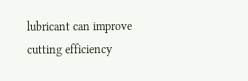lubricant can improve cutting efficiency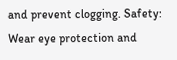and prevent clogging. Safety: Wear eye protection and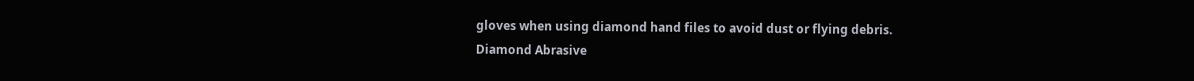gloves when using diamond hand files to avoid dust or flying debris.
Diamond Abrasive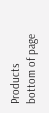Products
bottom of page